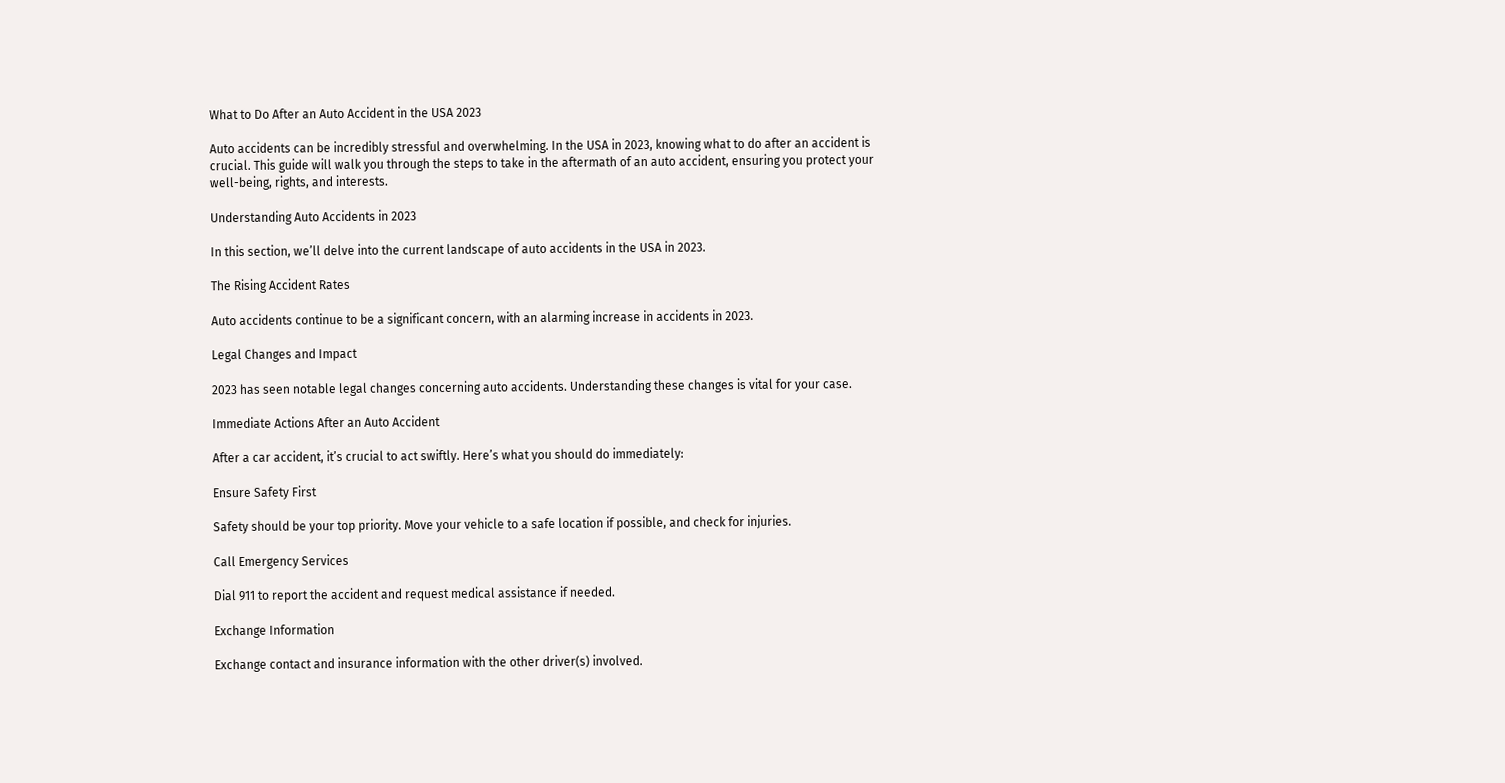What to Do After an Auto Accident in the USA 2023

Auto accidents can be incredibly stressful and overwhelming. In the USA in 2023, knowing what to do after an accident is crucial. This guide will walk you through the steps to take in the aftermath of an auto accident, ensuring you protect your well-being, rights, and interests.

Understanding Auto Accidents in 2023

In this section, we’ll delve into the current landscape of auto accidents in the USA in 2023.

The Rising Accident Rates

Auto accidents continue to be a significant concern, with an alarming increase in accidents in 2023.

Legal Changes and Impact

2023 has seen notable legal changes concerning auto accidents. Understanding these changes is vital for your case.

Immediate Actions After an Auto Accident

After a car accident, it’s crucial to act swiftly. Here’s what you should do immediately:

Ensure Safety First

Safety should be your top priority. Move your vehicle to a safe location if possible, and check for injuries.

Call Emergency Services

Dial 911 to report the accident and request medical assistance if needed.

Exchange Information

Exchange contact and insurance information with the other driver(s) involved.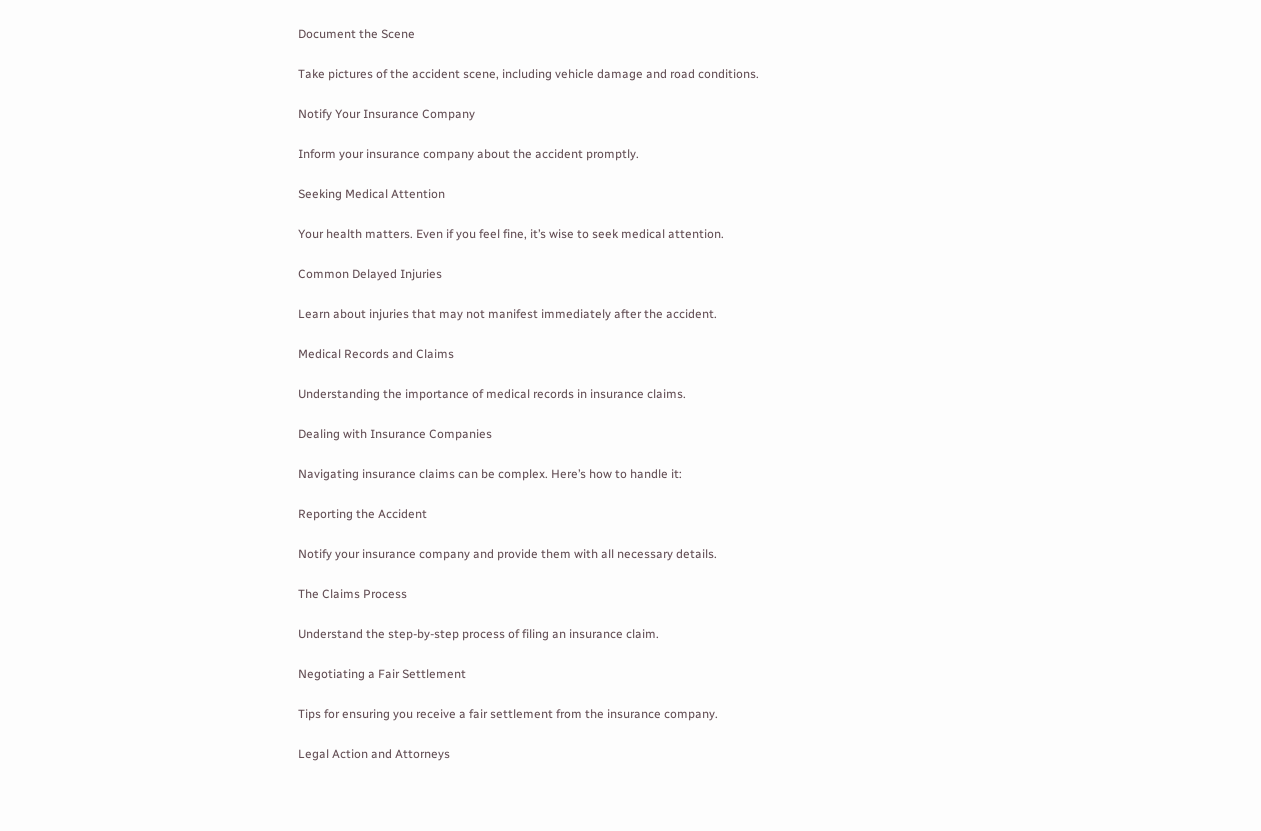Document the Scene

Take pictures of the accident scene, including vehicle damage and road conditions.

Notify Your Insurance Company

Inform your insurance company about the accident promptly.

Seeking Medical Attention

Your health matters. Even if you feel fine, it’s wise to seek medical attention.

Common Delayed Injuries

Learn about injuries that may not manifest immediately after the accident.

Medical Records and Claims

Understanding the importance of medical records in insurance claims.

Dealing with Insurance Companies

Navigating insurance claims can be complex. Here’s how to handle it:

Reporting the Accident

Notify your insurance company and provide them with all necessary details.

The Claims Process

Understand the step-by-step process of filing an insurance claim.

Negotiating a Fair Settlement

Tips for ensuring you receive a fair settlement from the insurance company.

Legal Action and Attorneys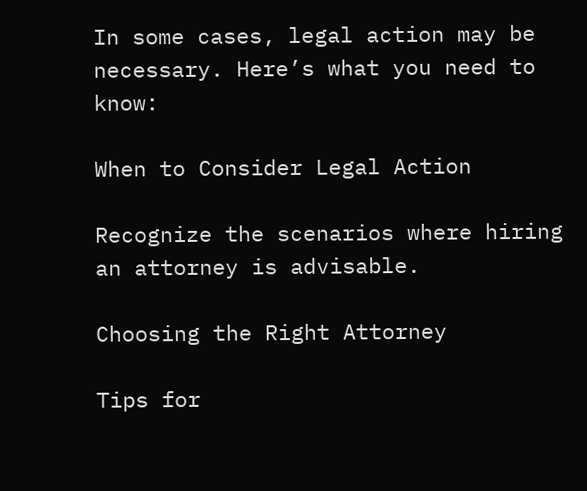In some cases, legal action may be necessary. Here’s what you need to know:

When to Consider Legal Action

Recognize the scenarios where hiring an attorney is advisable.

Choosing the Right Attorney

Tips for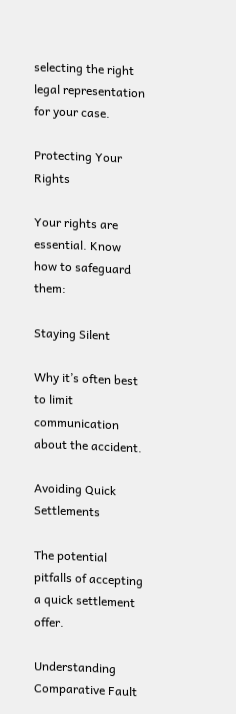selecting the right legal representation for your case.

Protecting Your Rights

Your rights are essential. Know how to safeguard them:

Staying Silent

Why it’s often best to limit communication about the accident.

Avoiding Quick Settlements

The potential pitfalls of accepting a quick settlement offer.

Understanding Comparative Fault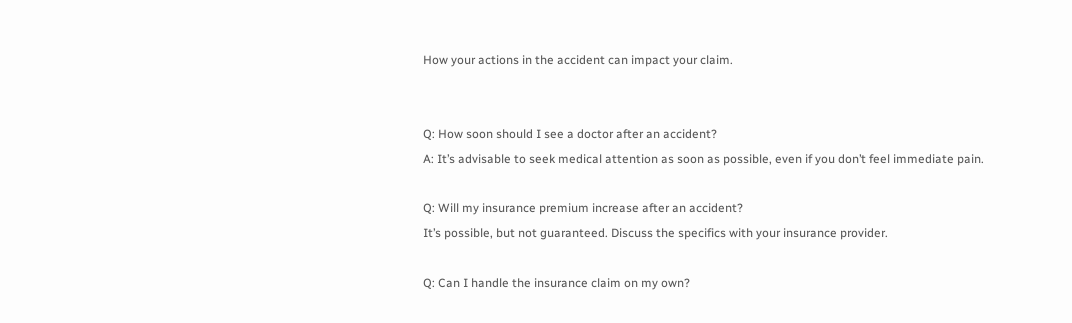How your actions in the accident can impact your claim.


Q: How soon should I see a doctor after an accident?
A: It’s advisable to seek medical attention as soon as possible, even if you don’t feel immediate pain.

Q: Will my insurance premium increase after an accident?
It’s possible, but not guaranteed. Discuss the specifics with your insurance provider.

Q: Can I handle the insurance claim on my own?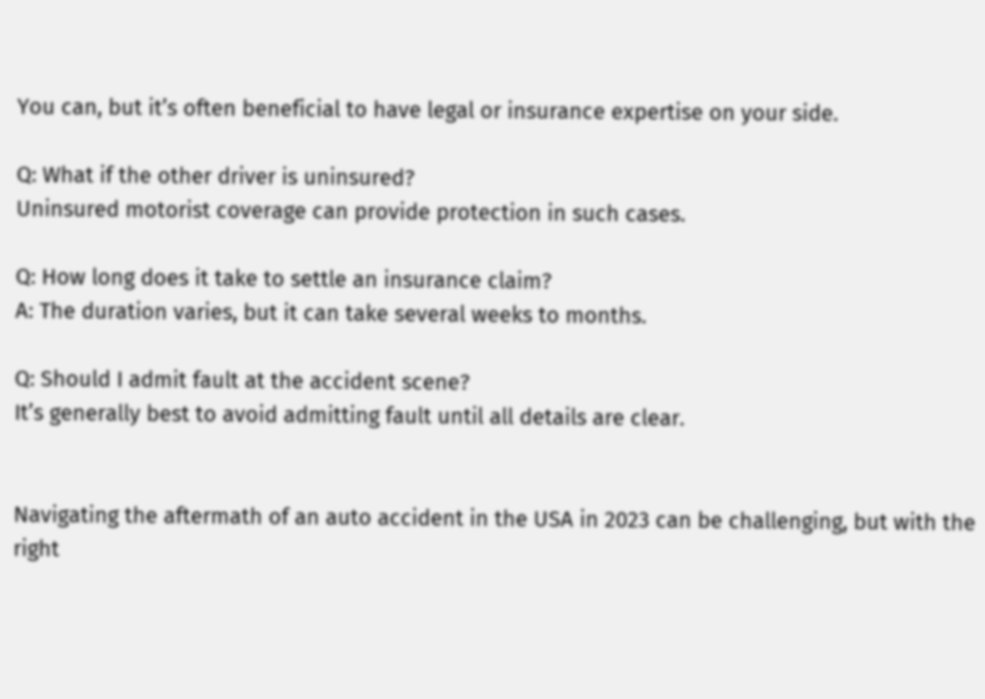You can, but it’s often beneficial to have legal or insurance expertise on your side.

Q: What if the other driver is uninsured?
Uninsured motorist coverage can provide protection in such cases.

Q: How long does it take to settle an insurance claim?
A: The duration varies, but it can take several weeks to months.

Q: Should I admit fault at the accident scene?
It’s generally best to avoid admitting fault until all details are clear.


Navigating the aftermath of an auto accident in the USA in 2023 can be challenging, but with the right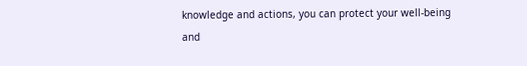knowledge and actions, you can protect your well-being and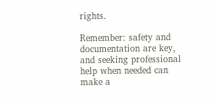rights.

Remember: safety and documentation are key, and seeking professional help when needed can make a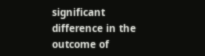significant difference in the outcome of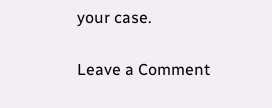your case.

Leave a Comment